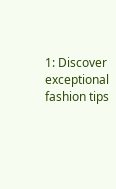1: Discover exceptional fashion tips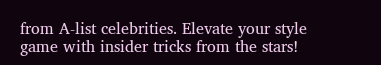from A-list celebrities. Elevate your style game with insider tricks from the stars!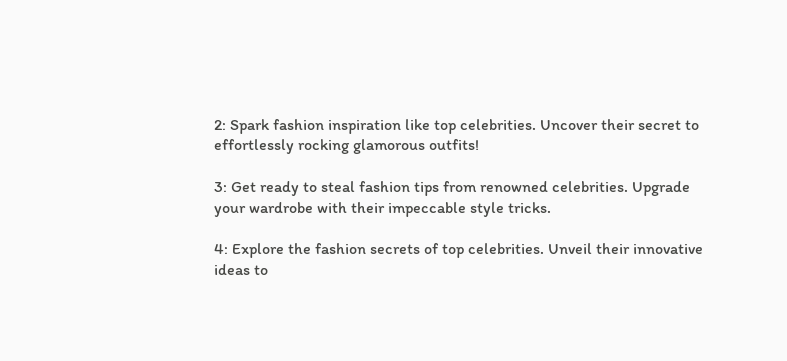2: Spark fashion inspiration like top celebrities. Uncover their secret to effortlessly rocking glamorous outfits!

3: Get ready to steal fashion tips from renowned celebrities. Upgrade your wardrobe with their impeccable style tricks.

4: Explore the fashion secrets of top celebrities. Unveil their innovative ideas to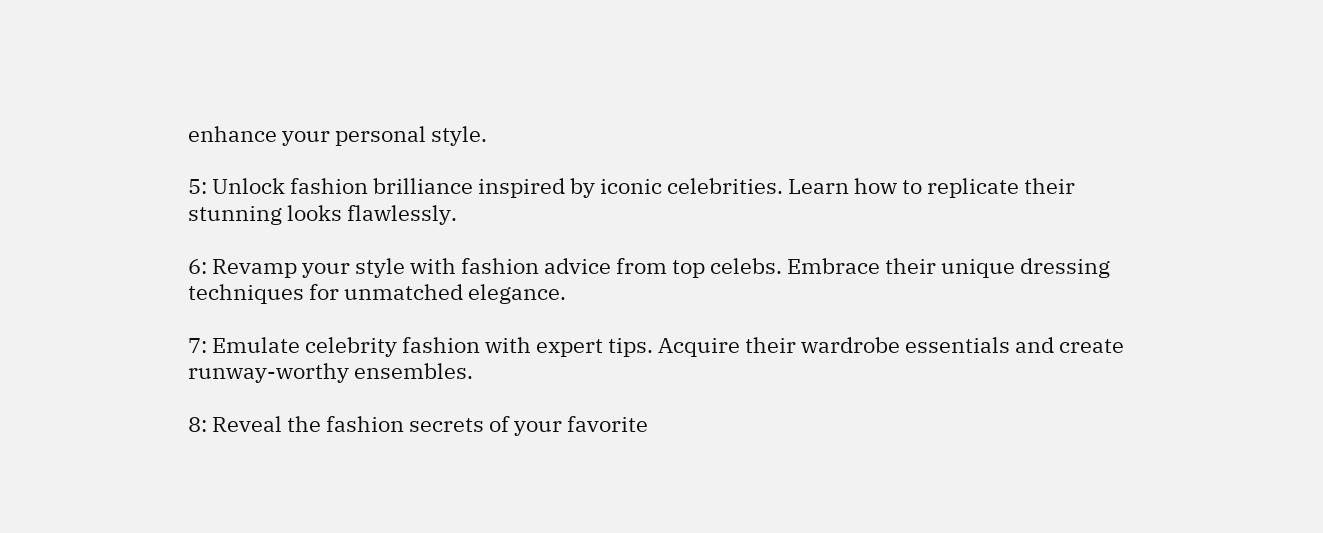enhance your personal style.

5: Unlock fashion brilliance inspired by iconic celebrities. Learn how to replicate their stunning looks flawlessly.

6: Revamp your style with fashion advice from top celebs. Embrace their unique dressing techniques for unmatched elegance.

7: Emulate celebrity fashion with expert tips. Acquire their wardrobe essentials and create runway-worthy ensembles.

8: Reveal the fashion secrets of your favorite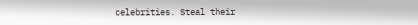celebrities. Steal their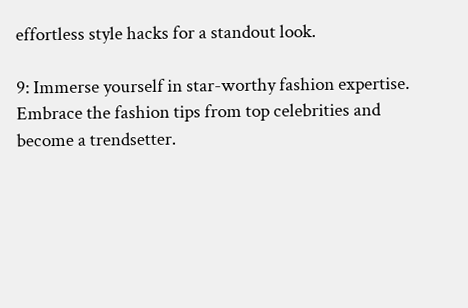effortless style hacks for a standout look.

9: Immerse yourself in star-worthy fashion expertise. Embrace the fashion tips from top celebrities and become a trendsetter.